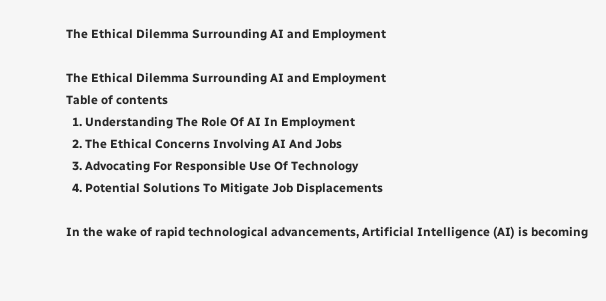The Ethical Dilemma Surrounding AI and Employment

The Ethical Dilemma Surrounding AI and Employment
Table of contents
  1. Understanding The Role Of AI In Employment
  2. The Ethical Concerns Involving AI And Jobs
  3. Advocating For Responsible Use Of Technology
  4. Potential Solutions To Mitigate Job Displacements

In the wake of rapid technological advancements, Artificial Intelligence (AI) is becoming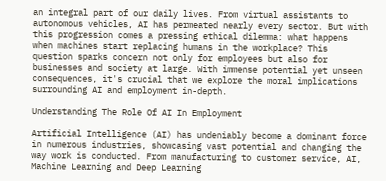an integral part of our daily lives. From virtual assistants to autonomous vehicles, AI has permeated nearly every sector. But with this progression comes a pressing ethical dilemma: what happens when machines start replacing humans in the workplace? This question sparks concern not only for employees but also for businesses and society at large. With immense potential yet unseen consequences, it's crucial that we explore the moral implications surrounding AI and employment in-depth.

Understanding The Role Of AI In Employment

Artificial Intelligence (AI) has undeniably become a dominant force in numerous industries, showcasing vast potential and changing the way work is conducted. From manufacturing to customer service, AI, Machine Learning and Deep Learning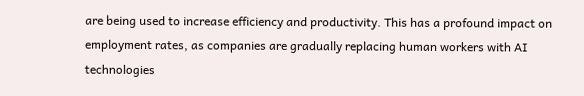are being used to increase efficiency and productivity. This has a profound impact on employment rates, as companies are gradually replacing human workers with AI technologies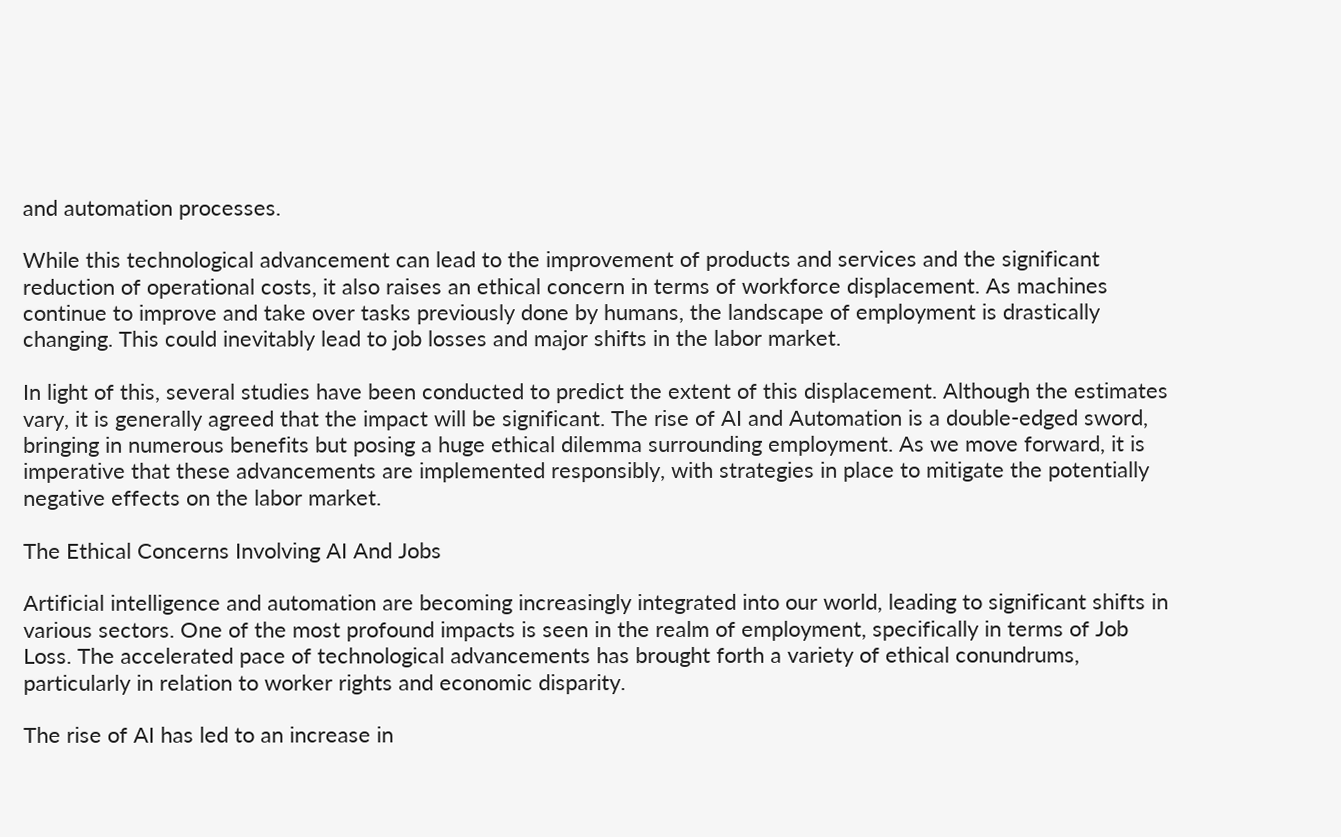and automation processes.

While this technological advancement can lead to the improvement of products and services and the significant reduction of operational costs, it also raises an ethical concern in terms of workforce displacement. As machines continue to improve and take over tasks previously done by humans, the landscape of employment is drastically changing. This could inevitably lead to job losses and major shifts in the labor market.

In light of this, several studies have been conducted to predict the extent of this displacement. Although the estimates vary, it is generally agreed that the impact will be significant. The rise of AI and Automation is a double-edged sword, bringing in numerous benefits but posing a huge ethical dilemma surrounding employment. As we move forward, it is imperative that these advancements are implemented responsibly, with strategies in place to mitigate the potentially negative effects on the labor market.

The Ethical Concerns Involving AI And Jobs

Artificial intelligence and automation are becoming increasingly integrated into our world, leading to significant shifts in various sectors. One of the most profound impacts is seen in the realm of employment, specifically in terms of Job Loss. The accelerated pace of technological advancements has brought forth a variety of ethical conundrums, particularly in relation to worker rights and economic disparity.

The rise of AI has led to an increase in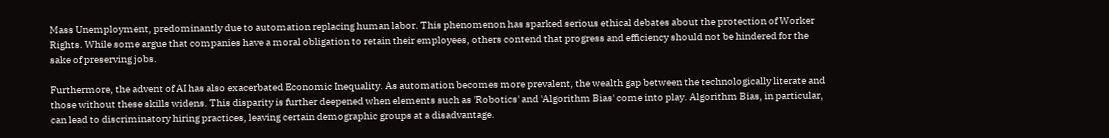Mass Unemployment, predominantly due to automation replacing human labor. This phenomenon has sparked serious ethical debates about the protection of Worker Rights. While some argue that companies have a moral obligation to retain their employees, others contend that progress and efficiency should not be hindered for the sake of preserving jobs.

Furthermore, the advent of AI has also exacerbated Economic Inequality. As automation becomes more prevalent, the wealth gap between the technologically literate and those without these skills widens. This disparity is further deepened when elements such as 'Robotics' and 'Algorithm Bias' come into play. Algorithm Bias, in particular, can lead to discriminatory hiring practices, leaving certain demographic groups at a disadvantage.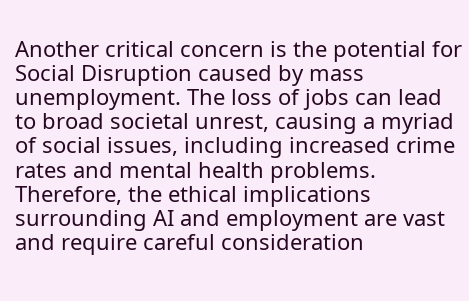Another critical concern is the potential for Social Disruption caused by mass unemployment. The loss of jobs can lead to broad societal unrest, causing a myriad of social issues, including increased crime rates and mental health problems. Therefore, the ethical implications surrounding AI and employment are vast and require careful consideration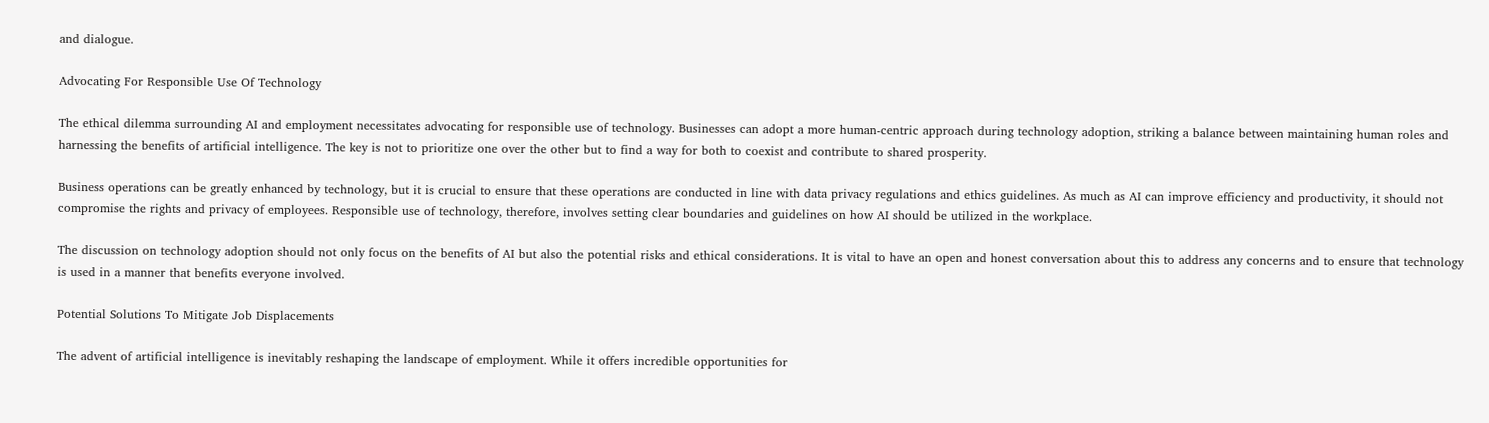and dialogue.

Advocating For Responsible Use Of Technology

The ethical dilemma surrounding AI and employment necessitates advocating for responsible use of technology. Businesses can adopt a more human-centric approach during technology adoption, striking a balance between maintaining human roles and harnessing the benefits of artificial intelligence. The key is not to prioritize one over the other but to find a way for both to coexist and contribute to shared prosperity.

Business operations can be greatly enhanced by technology, but it is crucial to ensure that these operations are conducted in line with data privacy regulations and ethics guidelines. As much as AI can improve efficiency and productivity, it should not compromise the rights and privacy of employees. Responsible use of technology, therefore, involves setting clear boundaries and guidelines on how AI should be utilized in the workplace.

The discussion on technology adoption should not only focus on the benefits of AI but also the potential risks and ethical considerations. It is vital to have an open and honest conversation about this to address any concerns and to ensure that technology is used in a manner that benefits everyone involved.

Potential Solutions To Mitigate Job Displacements

The advent of artificial intelligence is inevitably reshaping the landscape of employment. While it offers incredible opportunities for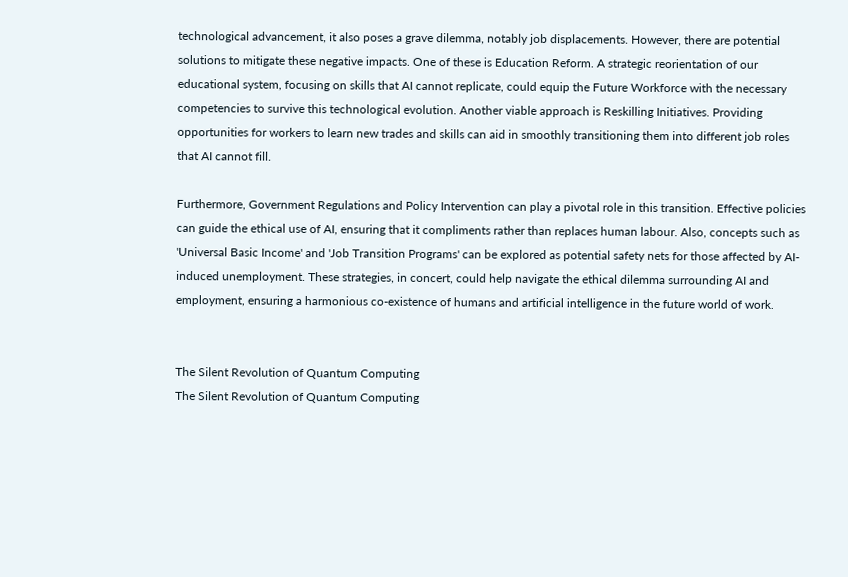technological advancement, it also poses a grave dilemma, notably job displacements. However, there are potential solutions to mitigate these negative impacts. One of these is Education Reform. A strategic reorientation of our educational system, focusing on skills that AI cannot replicate, could equip the Future Workforce with the necessary competencies to survive this technological evolution. Another viable approach is Reskilling Initiatives. Providing opportunities for workers to learn new trades and skills can aid in smoothly transitioning them into different job roles that AI cannot fill.

Furthermore, Government Regulations and Policy Intervention can play a pivotal role in this transition. Effective policies can guide the ethical use of AI, ensuring that it compliments rather than replaces human labour. Also, concepts such as 'Universal Basic Income' and 'Job Transition Programs' can be explored as potential safety nets for those affected by AI-induced unemployment. These strategies, in concert, could help navigate the ethical dilemma surrounding AI and employment, ensuring a harmonious co-existence of humans and artificial intelligence in the future world of work.


The Silent Revolution of Quantum Computing
The Silent Revolution of Quantum Computing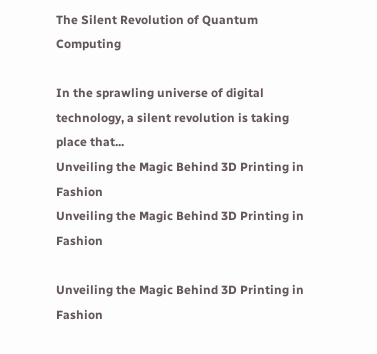The Silent Revolution of Quantum Computing

In the sprawling universe of digital technology, a silent revolution is taking place that...
Unveiling the Magic Behind 3D Printing in Fashion
Unveiling the Magic Behind 3D Printing in Fashion

Unveiling the Magic Behind 3D Printing in Fashion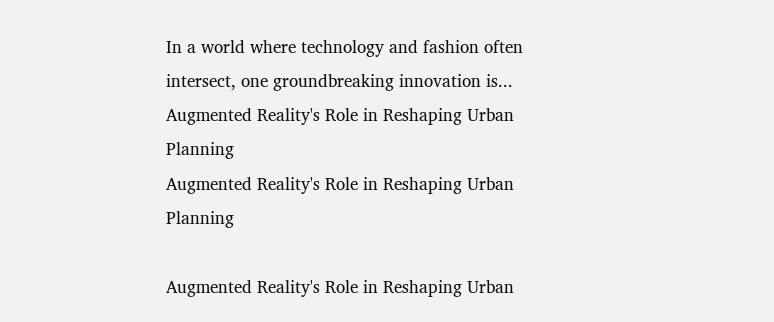In a world where technology and fashion often intersect, one groundbreaking innovation is...
Augmented Reality's Role in Reshaping Urban Planning
Augmented Reality's Role in Reshaping Urban Planning

Augmented Reality's Role in Reshaping Urban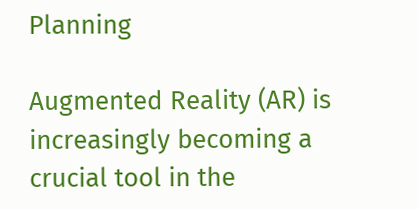Planning

Augmented Reality (AR) is increasingly becoming a crucial tool in the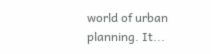world of urban planning. It...